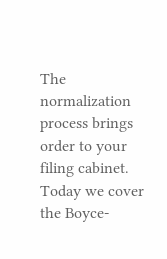The normalization process brings order to your filing cabinet. Today we cover the Boyce-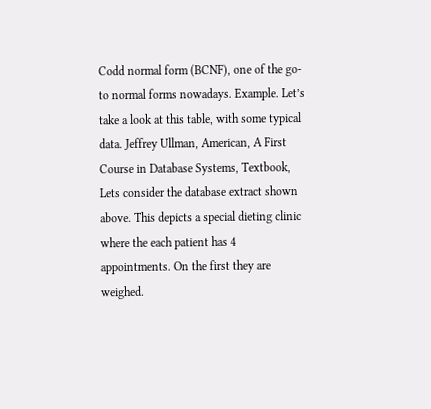Codd normal form (BCNF), one of the go-to normal forms nowadays. Example. Let’s take a look at this table, with some typical data. Jeffrey Ullman, American, A First Course in Database Systems, Textbook, Lets consider the database extract shown above. This depicts a special dieting clinic where the each patient has 4 appointments. On the first they are weighed.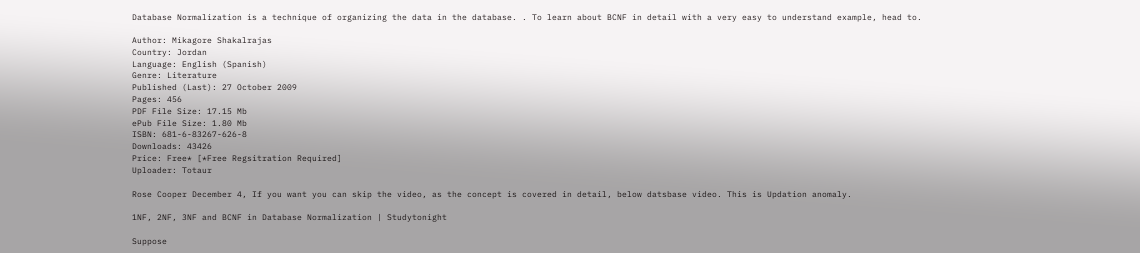Database Normalization is a technique of organizing the data in the database. . To learn about BCNF in detail with a very easy to understand example, head to.

Author: Mikagore Shakalrajas
Country: Jordan
Language: English (Spanish)
Genre: Literature
Published (Last): 27 October 2009
Pages: 456
PDF File Size: 17.15 Mb
ePub File Size: 1.80 Mb
ISBN: 681-6-83267-626-8
Downloads: 43426
Price: Free* [*Free Regsitration Required]
Uploader: Totaur

Rose Cooper December 4, If you want you can skip the video, as the concept is covered in detail, below datsbase video. This is Updation anomaly.

1NF, 2NF, 3NF and BCNF in Database Normalization | Studytonight

Suppose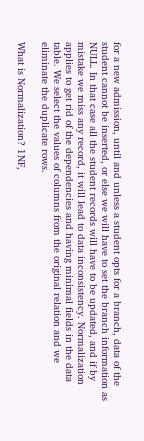for a new admission, until and unless a student opts for a branch, data of the student cannot be inserted, or else we will have to set the branch information as NULL. In that case all the student records will have to be updated, and if by mistake we miss any record, it will lead to data inconsistency. Normalization applies to get rid of the dependencies and having minimal fields in the data table. We select the values of columns from the original relation and we eliminate the duplicate rows.

What is Normalization? 1NF,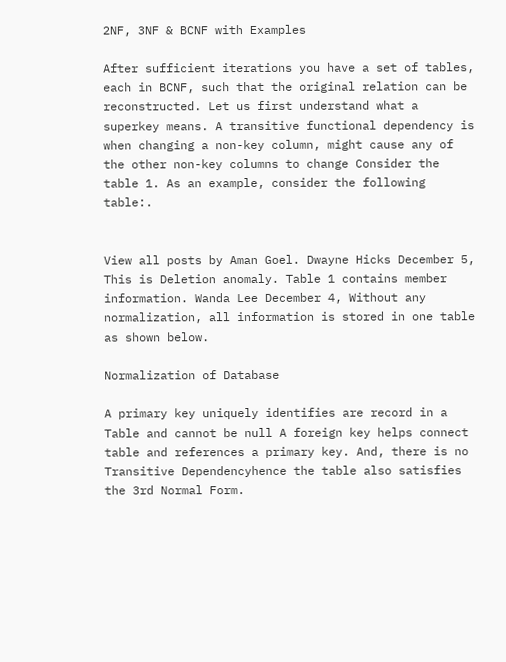2NF, 3NF & BCNF with Examples

After sufficient iterations you have a set of tables, each in BCNF, such that the original relation can be reconstructed. Let us first understand what a superkey means. A transitive functional dependency is when changing a non-key column, might cause any of the other non-key columns to change Consider the table 1. As an example, consider the following table:.


View all posts by Aman Goel. Dwayne Hicks December 5, This is Deletion anomaly. Table 1 contains member information. Wanda Lee December 4, Without any normalization, all information is stored in one table as shown below.

Normalization of Database

A primary key uniquely identifies are record in a Table and cannot be null A foreign key helps connect table and references a primary key. And, there is no Transitive Dependencyhence the table also satisfies the 3rd Normal Form.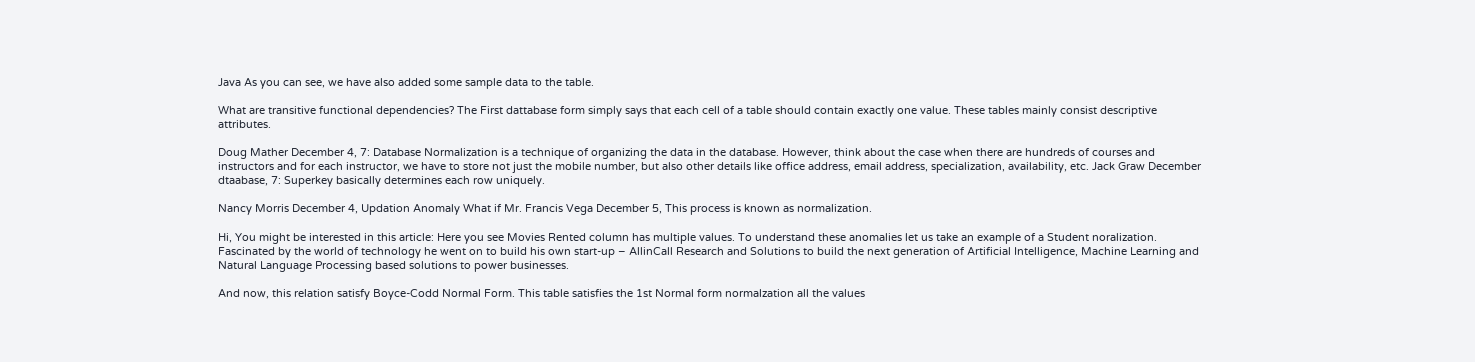Java As you can see, we have also added some sample data to the table.

What are transitive functional dependencies? The First dattabase form simply says that each cell of a table should contain exactly one value. These tables mainly consist descriptive attributes.

Doug Mather December 4, 7: Database Normalization is a technique of organizing the data in the database. However, think about the case when there are hundreds of courses and instructors and for each instructor, we have to store not just the mobile number, but also other details like office address, email address, specialization, availability, etc. Jack Graw December dtaabase, 7: Superkey basically determines each row uniquely.

Nancy Morris December 4, Updation Anomaly What if Mr. Francis Vega December 5, This process is known as normalization.

Hi, You might be interested in this article: Here you see Movies Rented column has multiple values. To understand these anomalies let us take an example of a Student noralization. Fascinated by the world of technology he went on to build his own start-up – AllinCall Research and Solutions to build the next generation of Artificial Intelligence, Machine Learning and Natural Language Processing based solutions to power businesses.

And now, this relation satisfy Boyce-Codd Normal Form. This table satisfies the 1st Normal form normalzation all the values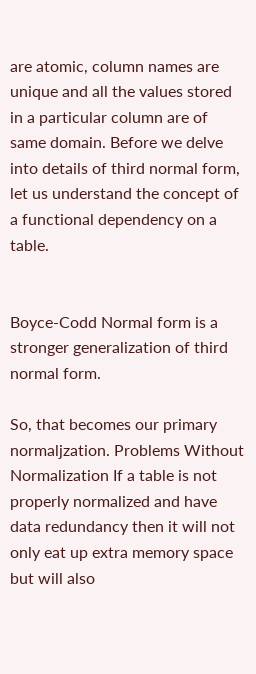are atomic, column names are unique and all the values stored in a particular column are of same domain. Before we delve into details of third normal form, let us understand the concept of a functional dependency on a table.


Boyce-Codd Normal form is a stronger generalization of third normal form.

So, that becomes our primary normaljzation. Problems Without Normalization If a table is not properly normalized and have data redundancy then it will not only eat up extra memory space but will also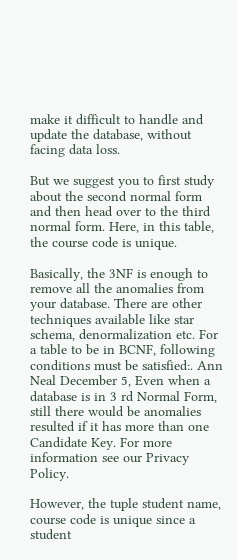make it difficult to handle and update the database, without facing data loss.

But we suggest you to first study about the second normal form and then head over to the third normal form. Here, in this table, the course code is unique.

Basically, the 3NF is enough to remove all the anomalies from your database. There are other techniques available like star schema, denormalization etc. For a table to be in BCNF, following conditions must be satisfied:. Ann Neal December 5, Even when a database is in 3 rd Normal Form, still there would be anomalies resulted if it has more than one Candidate Key. For more information see our Privacy Policy.

However, the tuple student name, course code is unique since a student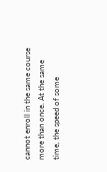cannot enroll in the same course more than once. At the same time, the speed of some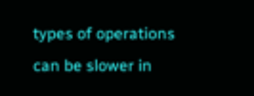types of operations can be slower in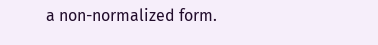a non-normalized form.